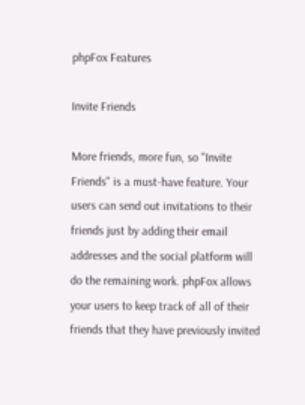phpFox Features

Invite Friends

More friends, more fun, so "Invite Friends" is a must-have feature. Your users can send out invitations to their friends just by adding their email addresses and the social platform will do the remaining work. phpFox allows your users to keep track of all of their friends that they have previously invited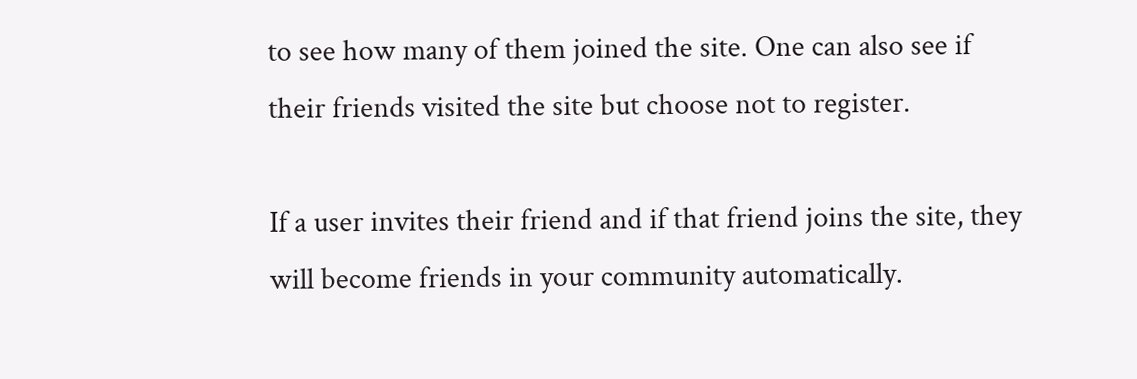to see how many of them joined the site. One can also see if their friends visited the site but choose not to register.

If a user invites their friend and if that friend joins the site, they will become friends in your community automatically.